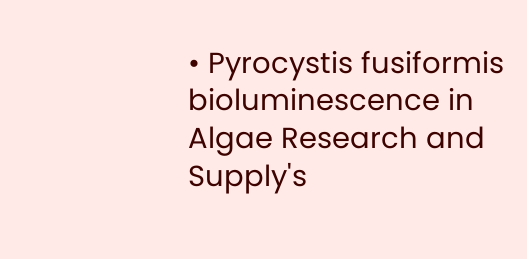• Pyrocystis fusiformis bioluminescence in Algae Research and Supply's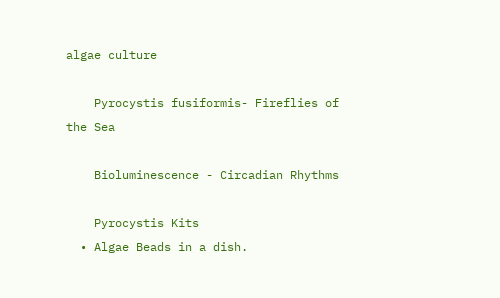algae culture

    Pyrocystis fusiformis- Fireflies of the Sea

    Bioluminescence - Circadian Rhythms

    Pyrocystis Kits
  • Algae Beads in a dish.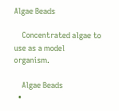Algae Beads

    Concentrated algae to use as a model organism.

    Algae Beads
  •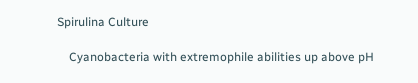Spirulina Culture

    Cyanobacteria with extremophile abilities up above pH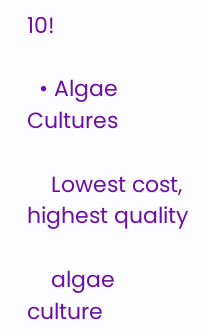10!

  • Algae Cultures

    Lowest cost, highest quality

    algae culture